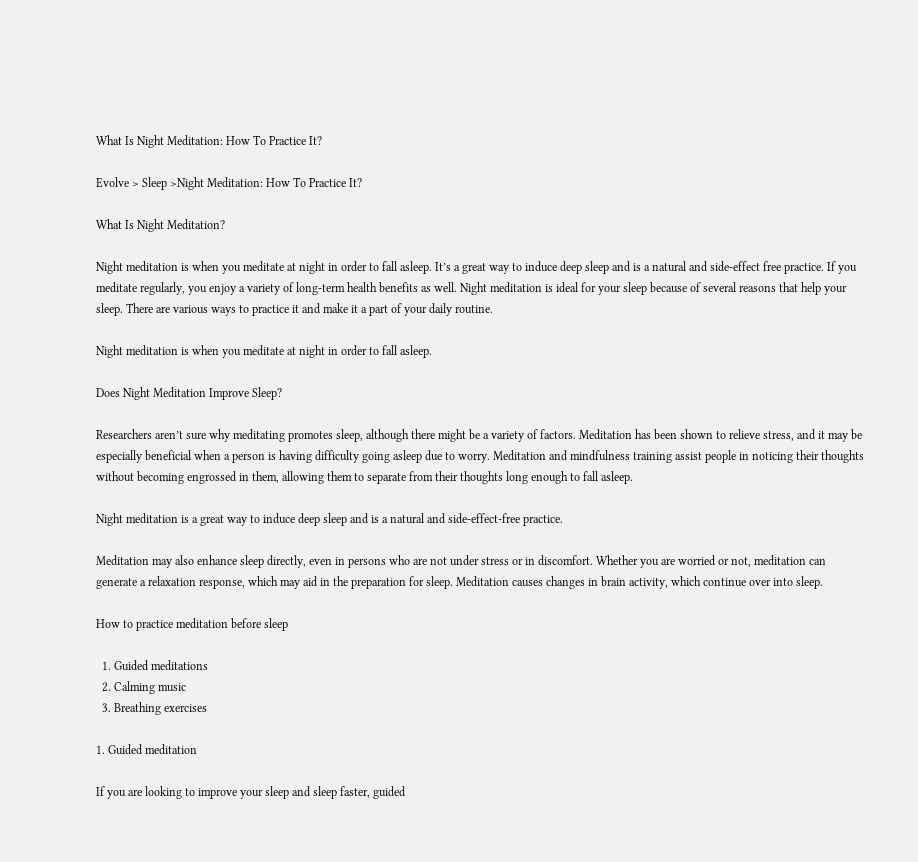What Is Night Meditation: How To Practice It?

Evolve > Sleep >Night Meditation: How To Practice It?

What Is Night Meditation?

Night meditation is when you meditate at night in order to fall asleep. It’s a great way to induce deep sleep and is a natural and side-effect free practice. If you meditate regularly, you enjoy a variety of long-term health benefits as well. Night meditation is ideal for your sleep because of several reasons that help your sleep. There are various ways to practice it and make it a part of your daily routine.

Night meditation is when you meditate at night in order to fall asleep.

Does Night Meditation Improve Sleep?

Researchers aren’t sure why meditating promotes sleep, although there might be a variety of factors. Meditation has been shown to relieve stress, and it may be especially beneficial when a person is having difficulty going asleep due to worry. Meditation and mindfulness training assist people in noticing their thoughts without becoming engrossed in them, allowing them to separate from their thoughts long enough to fall asleep.

Night meditation is a great way to induce deep sleep and is a natural and side-effect-free practice.

Meditation may also enhance sleep directly, even in persons who are not under stress or in discomfort. Whether you are worried or not, meditation can generate a relaxation response, which may aid in the preparation for sleep. Meditation causes changes in brain activity, which continue over into sleep.

How to practice meditation before sleep

  1. Guided meditations
  2. Calming music
  3. Breathing exercises

1. Guided meditation

If you are looking to improve your sleep and sleep faster, guided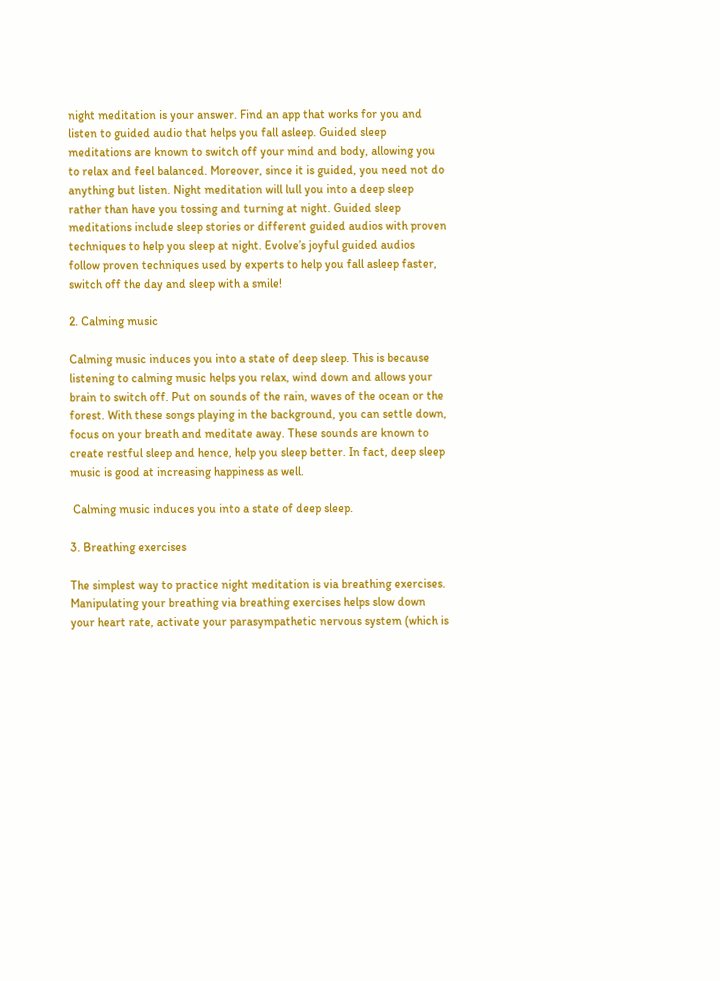night meditation is your answer. Find an app that works for you and listen to guided audio that helps you fall asleep. Guided sleep meditations are known to switch off your mind and body, allowing you to relax and feel balanced. Moreover, since it is guided, you need not do anything but listen. Night meditation will lull you into a deep sleep rather than have you tossing and turning at night. Guided sleep meditations include sleep stories or different guided audios with proven techniques to help you sleep at night. Evolve’s joyful guided audios follow proven techniques used by experts to help you fall asleep faster, switch off the day and sleep with a smile!

2. Calming music

Calming music induces you into a state of deep sleep. This is because listening to calming music helps you relax, wind down and allows your brain to switch off. Put on sounds of the rain, waves of the ocean or the forest. With these songs playing in the background, you can settle down, focus on your breath and meditate away. These sounds are known to create restful sleep and hence, help you sleep better. In fact, deep sleep music is good at increasing happiness as well.

 Calming music induces you into a state of deep sleep.

3. Breathing exercises

The simplest way to practice night meditation is via breathing exercises. Manipulating your breathing via breathing exercises helps slow down your heart rate, activate your parasympathetic nervous system (which is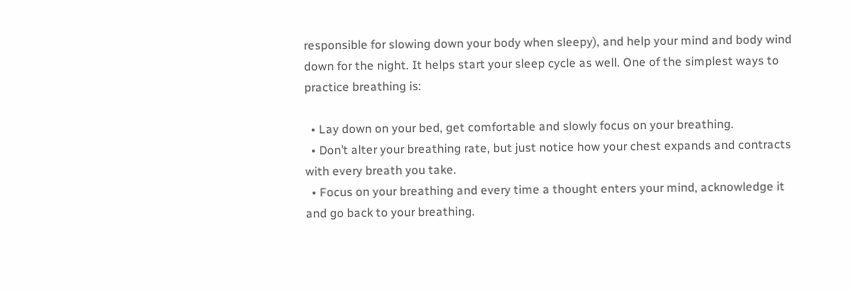responsible for slowing down your body when sleepy), and help your mind and body wind down for the night. It helps start your sleep cycle as well. One of the simplest ways to practice breathing is:

  • Lay down on your bed, get comfortable and slowly focus on your breathing.
  • Don’t alter your breathing rate, but just notice how your chest expands and contracts with every breath you take.
  • Focus on your breathing and every time a thought enters your mind, acknowledge it and go back to your breathing.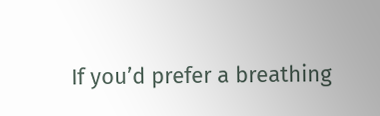If you’d prefer a breathing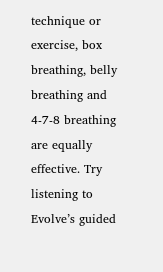technique or exercise, box breathing, belly breathing and 4-7-8 breathing are equally effective. Try listening to Evolve’s guided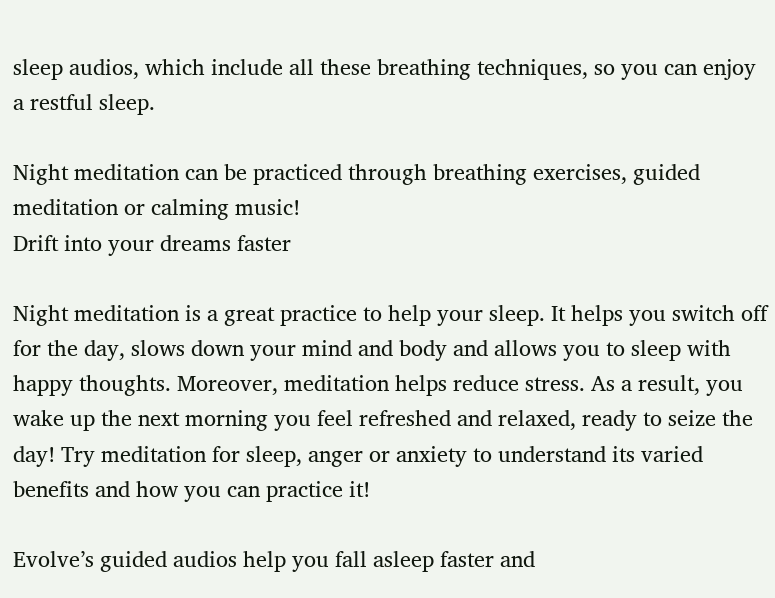sleep audios, which include all these breathing techniques, so you can enjoy a restful sleep.

Night meditation can be practiced through breathing exercises, guided meditation or calming music!
Drift into your dreams faster

Night meditation is a great practice to help your sleep. It helps you switch off for the day, slows down your mind and body and allows you to sleep with happy thoughts. Moreover, meditation helps reduce stress. As a result, you wake up the next morning you feel refreshed and relaxed, ready to seize the day! Try meditation for sleep, anger or anxiety to understand its varied benefits and how you can practice it!

Evolve’s guided audios help you fall asleep faster and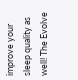improve your sleep quality as well! The Evolve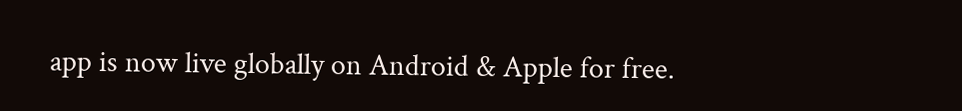app is now live globally on Android & Apple for free.